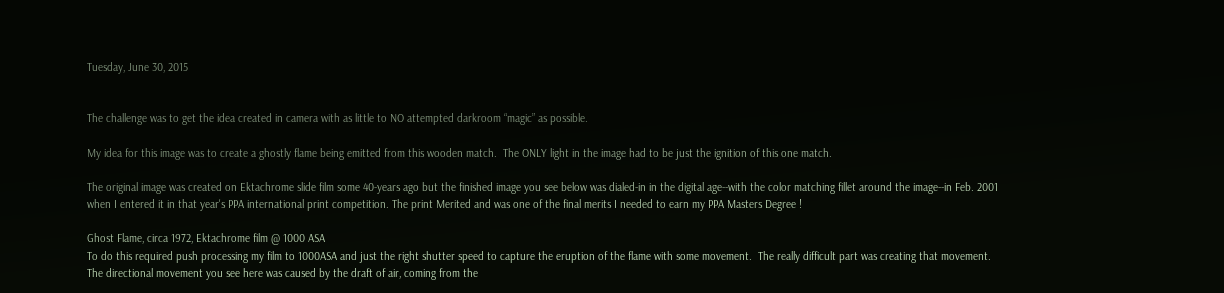Tuesday, June 30, 2015


The challenge was to get the idea created in camera with as little to NO attempted darkroom “magic” as possible.

My idea for this image was to create a ghostly flame being emitted from this wooden match.  The ONLY light in the image had to be just the ignition of this one match.

The original image was created on Ektachrome slide film some 40-years ago but the finished image you see below was dialed-in in the digital age--with the color matching fillet around the image--in Feb. 2001  when I entered it in that year's PPA international print competition. The print Merited and was one of the final merits I needed to earn my PPA Masters Degree !

Ghost Flame, circa 1972, Ektachrome film @ 1000 ASA
To do this required push processing my film to 1000ASA and just the right shutter speed to capture the eruption of the flame with some movement.  The really difficult part was creating that movement.  The directional movement you see here was caused by the draft of air, coming from the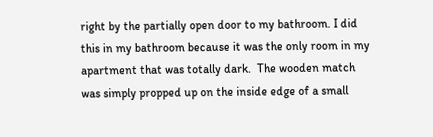right by the partially open door to my bathroom. I did this in my bathroom because it was the only room in my apartment that was totally dark.  The wooden match was simply propped up on the inside edge of a small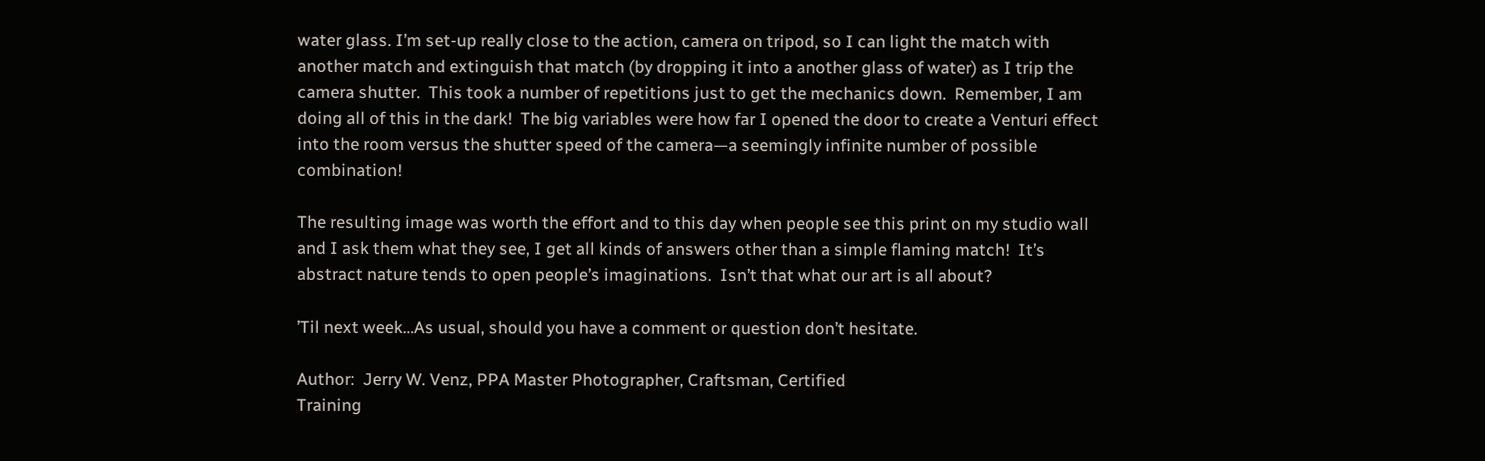water glass. I’m set-up really close to the action, camera on tripod, so I can light the match with another match and extinguish that match (by dropping it into a another glass of water) as I trip the camera shutter.  This took a number of repetitions just to get the mechanics down.  Remember, I am doing all of this in the dark!  The big variables were how far I opened the door to create a Venturi effect into the room versus the shutter speed of the camera—a seemingly infinite number of possible combination!

The resulting image was worth the effort and to this day when people see this print on my studio wall and I ask them what they see, I get all kinds of answers other than a simple flaming match!  It’s abstract nature tends to open people’s imaginations.  Isn’t that what our art is all about?

’Til next week…As usual, should you have a comment or question don’t hesitate.

Author:  Jerry W. Venz, PPA Master Photographer, Craftsman, Certified
Training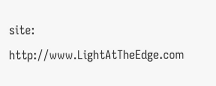site:  http://www.LightAtTheEdge.com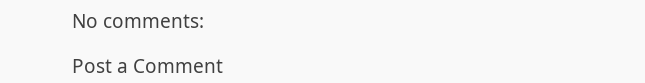No comments:

Post a Comment